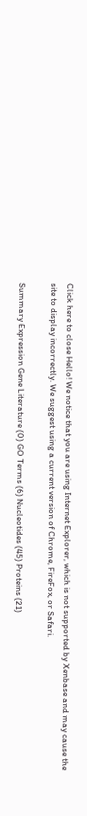Click here to close Hello! We notice that you are using Internet Explorer, which is not supported by Xenbase and may cause the site to display incorrectly. We suggest using a current version of Chrome, FireFox, or Safari.

Summary Expression Gene Literature (0) GO Terms (6) Nucleotides (45) Proteins (21)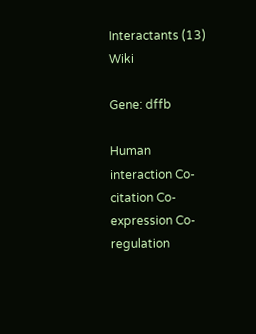Interactants (13) Wiki

Gene: dffb

Human interaction Co-citation Co-expression Co-regulation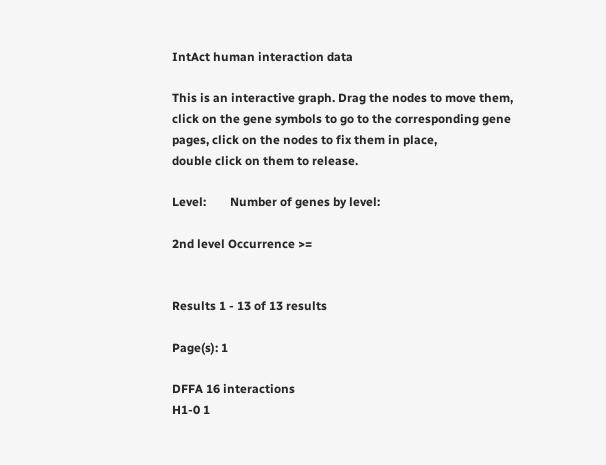IntAct human interaction data

This is an interactive graph. Drag the nodes to move them, click on the gene symbols to go to the corresponding gene pages, click on the nodes to fix them in place,
double click on them to release.

Level:        Number of genes by level:

2nd level Occurrence >=


Results 1 - 13 of 13 results

Page(s): 1

DFFA 16 interactions
H1-0 1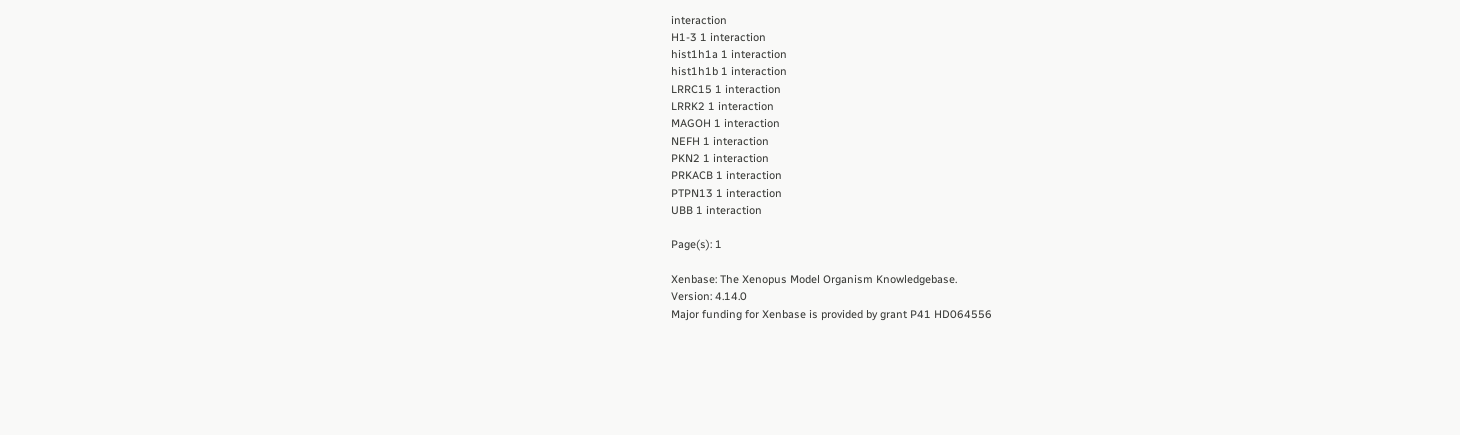interaction
H1-3 1 interaction
hist1h1a 1 interaction
hist1h1b 1 interaction
LRRC15 1 interaction
LRRK2 1 interaction
MAGOH 1 interaction
NEFH 1 interaction
PKN2 1 interaction
PRKACB 1 interaction
PTPN13 1 interaction
UBB 1 interaction

Page(s): 1

Xenbase: The Xenopus Model Organism Knowledgebase.
Version: 4.14.0
Major funding for Xenbase is provided by grant P41 HD064556